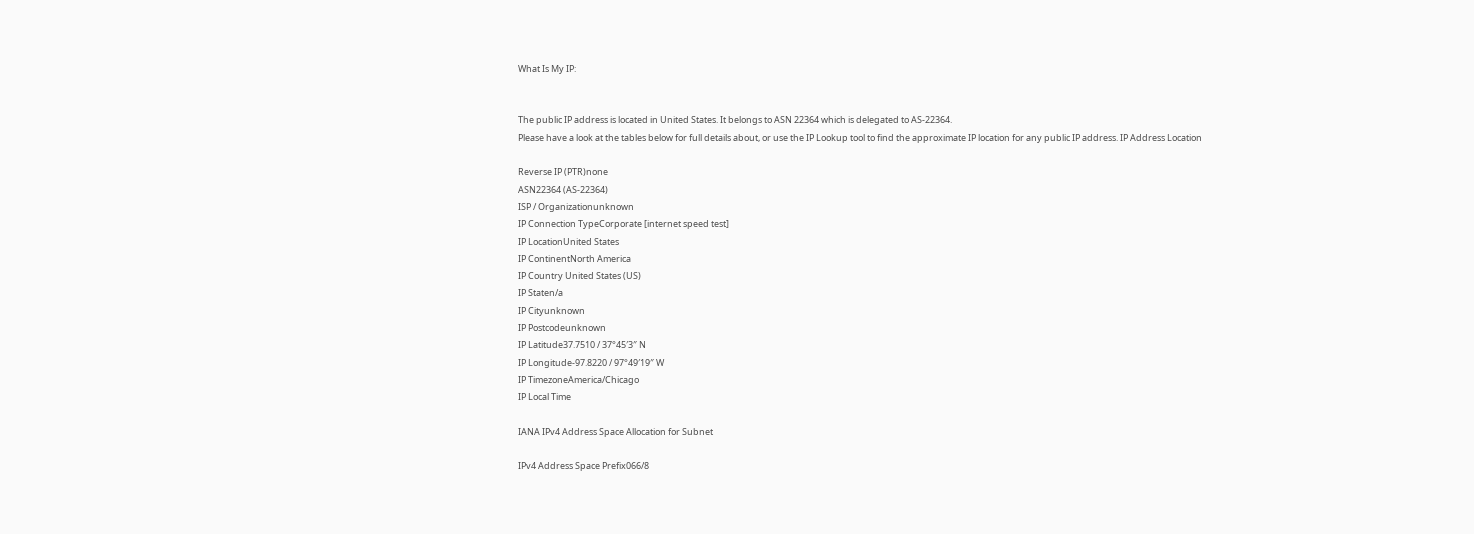What Is My IP:


The public IP address is located in United States. It belongs to ASN 22364 which is delegated to AS-22364.
Please have a look at the tables below for full details about, or use the IP Lookup tool to find the approximate IP location for any public IP address. IP Address Location

Reverse IP (PTR)none
ASN22364 (AS-22364)
ISP / Organizationunknown
IP Connection TypeCorporate [internet speed test]
IP LocationUnited States
IP ContinentNorth America
IP Country United States (US)
IP Staten/a
IP Cityunknown
IP Postcodeunknown
IP Latitude37.7510 / 37°45′3″ N
IP Longitude-97.8220 / 97°49′19″ W
IP TimezoneAmerica/Chicago
IP Local Time

IANA IPv4 Address Space Allocation for Subnet

IPv4 Address Space Prefix066/8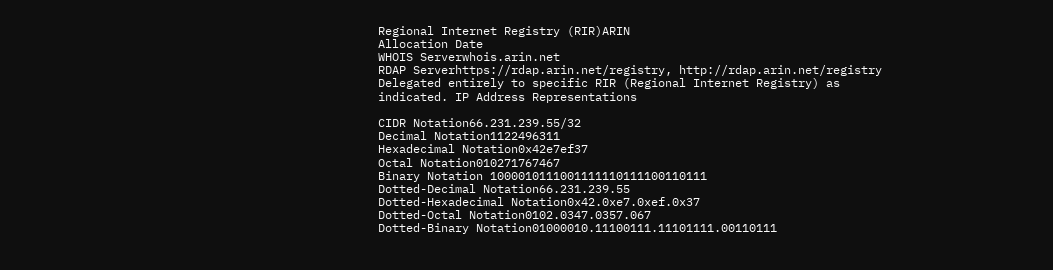Regional Internet Registry (RIR)ARIN
Allocation Date
WHOIS Serverwhois.arin.net
RDAP Serverhttps://rdap.arin.net/registry, http://rdap.arin.net/registry
Delegated entirely to specific RIR (Regional Internet Registry) as indicated. IP Address Representations

CIDR Notation66.231.239.55/32
Decimal Notation1122496311
Hexadecimal Notation0x42e7ef37
Octal Notation010271767467
Binary Notation 1000010111001111110111100110111
Dotted-Decimal Notation66.231.239.55
Dotted-Hexadecimal Notation0x42.0xe7.0xef.0x37
Dotted-Octal Notation0102.0347.0357.067
Dotted-Binary Notation01000010.11100111.11101111.00110111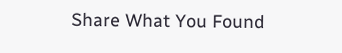Share What You Found